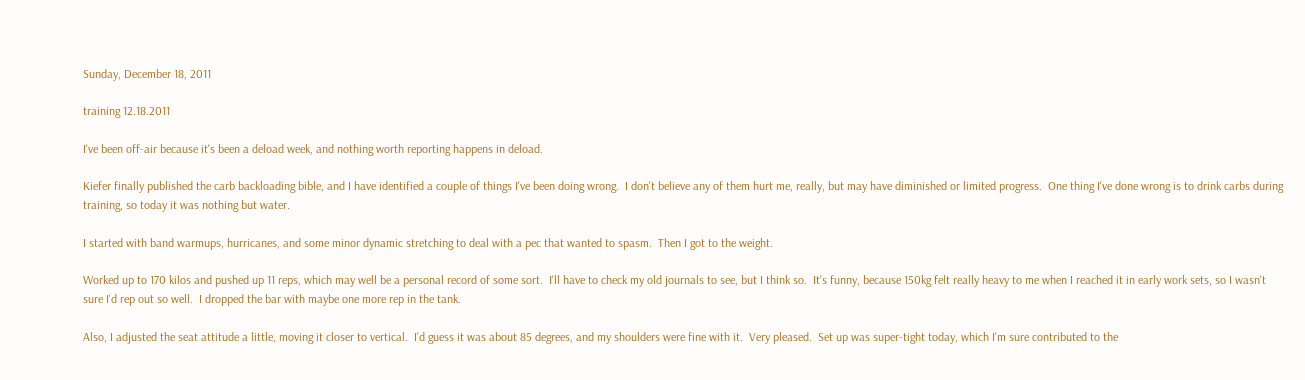Sunday, December 18, 2011

training 12.18.2011

I've been off-air because it's been a deload week, and nothing worth reporting happens in deload.

Kiefer finally published the carb backloading bible, and I have identified a couple of things I've been doing wrong.  I don't believe any of them hurt me, really, but may have diminished or limited progress.  One thing I've done wrong is to drink carbs during training, so today it was nothing but water.

I started with band warmups, hurricanes, and some minor dynamic stretching to deal with a pec that wanted to spasm.  Then I got to the weight.

Worked up to 170 kilos and pushed up 11 reps, which may well be a personal record of some sort.  I'll have to check my old journals to see, but I think so.  It's funny, because 150kg felt really heavy to me when I reached it in early work sets, so I wasn't sure I'd rep out so well.  I dropped the bar with maybe one more rep in the tank.

Also, I adjusted the seat attitude a little, moving it closer to vertical.  I'd guess it was about 85 degrees, and my shoulders were fine with it.  Very pleased.  Set up was super-tight today, which I'm sure contributed to the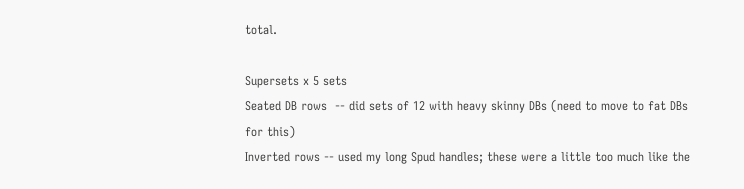total.

Supersets x 5 sets
Seated DB rows  -- did sets of 12 with heavy skinny DBs (need to move to fat DBs for this)
Inverted rows -- used my long Spud handles; these were a little too much like the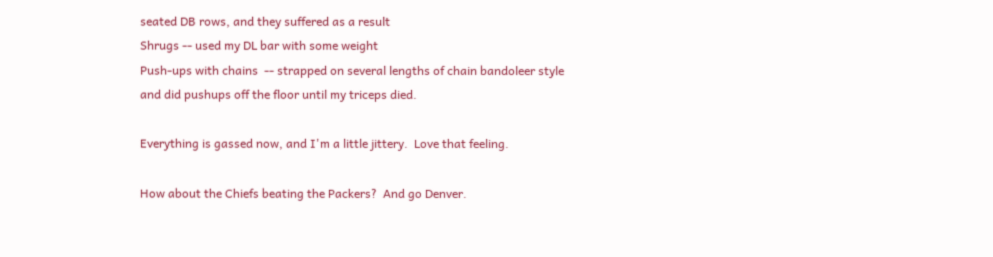seated DB rows, and they suffered as a result
Shrugs -- used my DL bar with some weight
Push-ups with chains  -- strapped on several lengths of chain bandoleer style and did pushups off the floor until my triceps died.

Everything is gassed now, and I'm a little jittery.  Love that feeling.

How about the Chiefs beating the Packers?  And go Denver.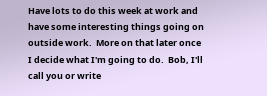Have lots to do this week at work and have some interesting things going on outside work.  More on that later once I decide what I'm going to do.  Bob, I'll call you or write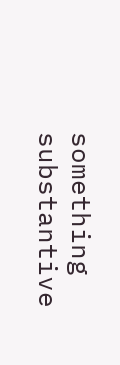something substantive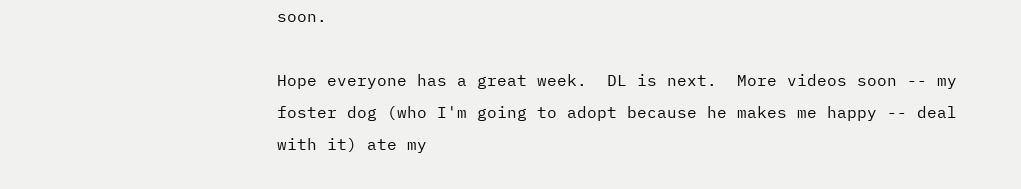soon.

Hope everyone has a great week.  DL is next.  More videos soon -- my foster dog (who I'm going to adopt because he makes me happy -- deal with it) ate my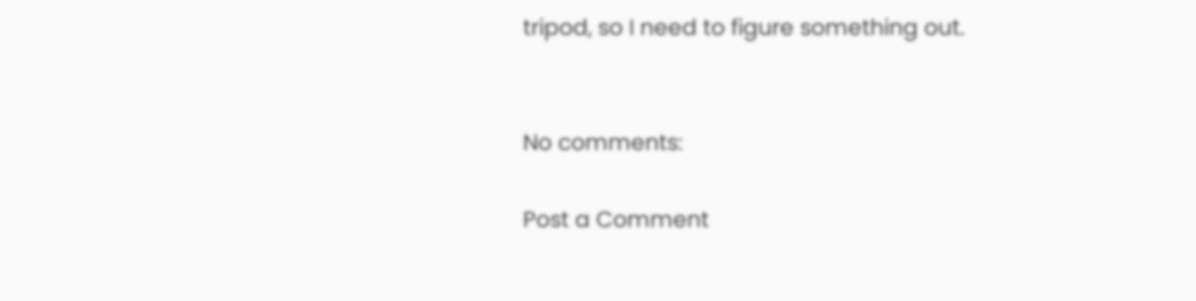tripod, so I need to figure something out.


No comments:

Post a Comment